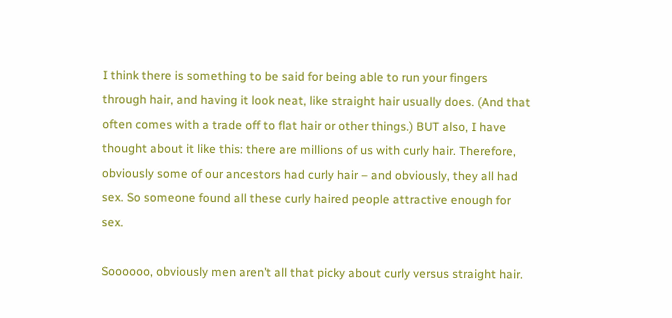I think there is something to be said for being able to run your fingers through hair, and having it look neat, like straight hair usually does. (And that often comes with a trade off to flat hair or other things.) BUT also, I have thought about it like this: there are millions of us with curly hair. Therefore, obviously some of our ancestors had curly hair – and obviously, they all had sex. So someone found all these curly haired people attractive enough for sex.

Soooooo, obviously men aren’t all that picky about curly versus straight hair.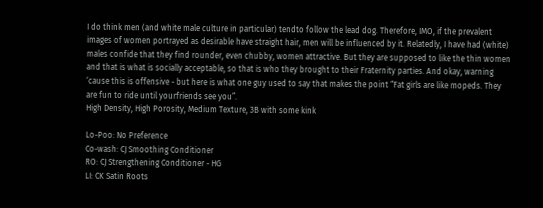I do think men (and white male culture in particular) tendto follow the lead dog. Therefore, IMO, if the prevalent images of women portrayed as desirable have straight hair, men will be influenced by it. Relatedly, I have had (white) males confide that they find rounder, even chubby, women attractive. But they are supposed to like the thin women and that is what is socially acceptable, so that is who they brought to their Fraternity parties. And okay, warning ‘cause this is offensive - but here is what one guy used to say that makes the point “Fat girls are like mopeds. They are fun to ride until yourfriends see you”.
High Density, High Porosity, Medium Texture, 3B with some kink

Lo-Poo: No Preference
Co-wash: CJ Smoothing Conditioner
RO: CJ Strengthening Conditioner - HG
LI: CK Satin Roots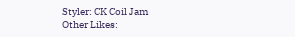Styler: CK Coil Jam
Other Likes: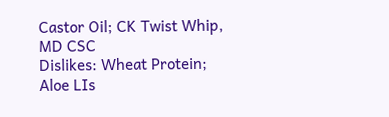Castor Oil; CK Twist Whip, MD CSC
Dislikes: Wheat Protein; Aloe LIs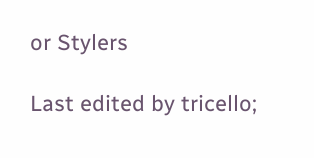or Stylers

Last edited by tricello;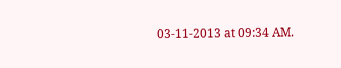03-11-2013 at 09:34 AM.